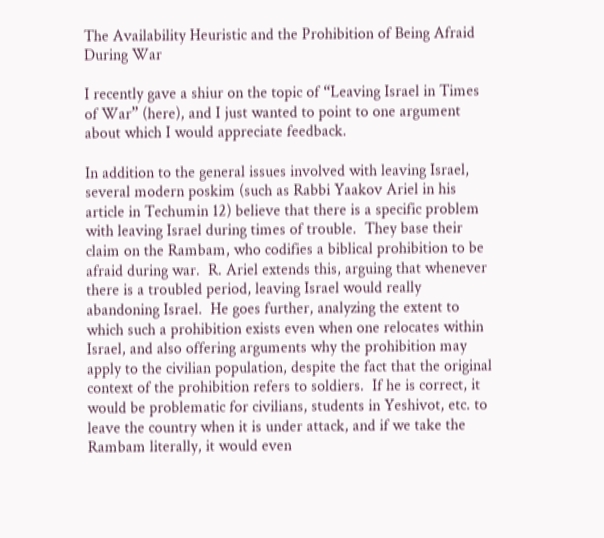The Availability Heuristic and the Prohibition of Being Afraid During War

I recently gave a shiur on the topic of “Leaving Israel in Times of War” (here), and I just wanted to point to one argument about which I would appreciate feedback.

In addition to the general issues involved with leaving Israel, several modern poskim (such as Rabbi Yaakov Ariel in his article in Techumin 12) believe that there is a specific problem with leaving Israel during times of trouble.  They base their claim on the Rambam, who codifies a biblical prohibition to be afraid during war.  R. Ariel extends this, arguing that whenever there is a troubled period, leaving Israel would really abandoning Israel.  He goes further, analyzing the extent to which such a prohibition exists even when one relocates within Israel, and also offering arguments why the prohibition may apply to the civilian population, despite the fact that the original context of the prohibition refers to soldiers.  If he is correct, it would be problematic for civilians, students in Yeshivot, etc. to leave the country when it is under attack, and if we take the Rambam literally, it would even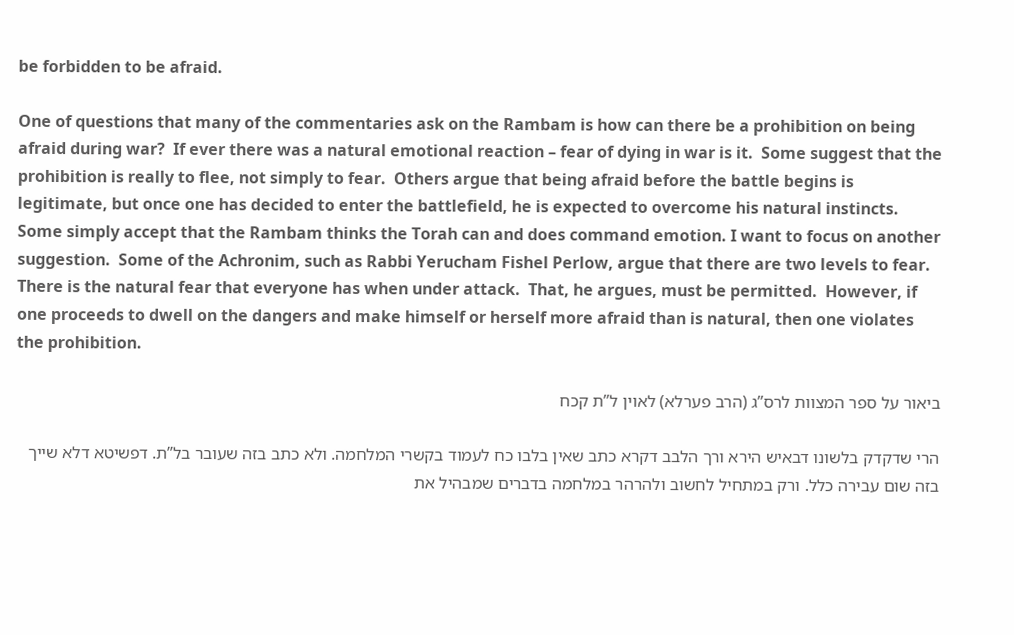be forbidden to be afraid.

One of questions that many of the commentaries ask on the Rambam is how can there be a prohibition on being afraid during war?  If ever there was a natural emotional reaction – fear of dying in war is it.  Some suggest that the prohibition is really to flee, not simply to fear.  Others argue that being afraid before the battle begins is legitimate, but once one has decided to enter the battlefield, he is expected to overcome his natural instincts.  Some simply accept that the Rambam thinks the Torah can and does command emotion. I want to focus on another suggestion.  Some of the Achronim, such as Rabbi Yerucham Fishel Perlow, argue that there are two levels to fear.  There is the natural fear that everyone has when under attack.  That, he argues, must be permitted.  However, if one proceeds to dwell on the dangers and make himself or herself more afraid than is natural, then one violates the prohibition.

ביאור על ספר המצוות לרס”ג (הרב פערלא) לאוין ל”ת קכח

הרי שדקדק בלשונו דבאיש הירא ורך הלבב דקרא כתב שאין בלבו כח לעמוד בקשרי המלחמה. ולא כתב בזה שעובר בל”ת. דפשיטא דלא שייך בזה שום עבירה כלל. ורק במתחיל לחשוב ולהרהר במלחמה בדברים שמבהיל את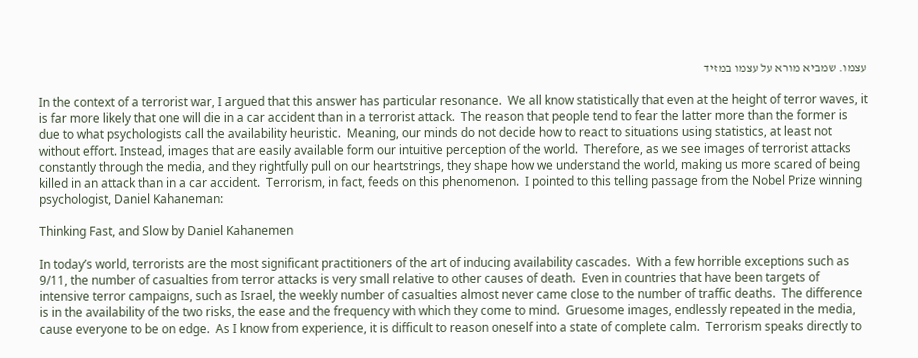עצמו. שמביא מורא על עצמו במזיד

In the context of a terrorist war, I argued that this answer has particular resonance.  We all know statistically that even at the height of terror waves, it is far more likely that one will die in a car accident than in a terrorist attack.  The reason that people tend to fear the latter more than the former is due to what psychologists call the availability heuristic.  Meaning, our minds do not decide how to react to situations using statistics, at least not without effort. Instead, images that are easily available form our intuitive perception of the world.  Therefore, as we see images of terrorist attacks constantly through the media, and they rightfully pull on our heartstrings, they shape how we understand the world, making us more scared of being killed in an attack than in a car accident.  Terrorism, in fact, feeds on this phenomenon.  I pointed to this telling passage from the Nobel Prize winning psychologist, Daniel Kahaneman:

Thinking Fast, and Slow by Daniel Kahanemen

In today’s world, terrorists are the most significant practitioners of the art of inducing availability cascades.  With a few horrible exceptions such as 9/11, the number of casualties from terror attacks is very small relative to other causes of death.  Even in countries that have been targets of intensive terror campaigns, such as Israel, the weekly number of casualties almost never came close to the number of traffic deaths.  The difference is in the availability of the two risks, the ease and the frequency with which they come to mind.  Gruesome images, endlessly repeated in the media, cause everyone to be on edge.  As I know from experience, it is difficult to reason oneself into a state of complete calm.  Terrorism speaks directly to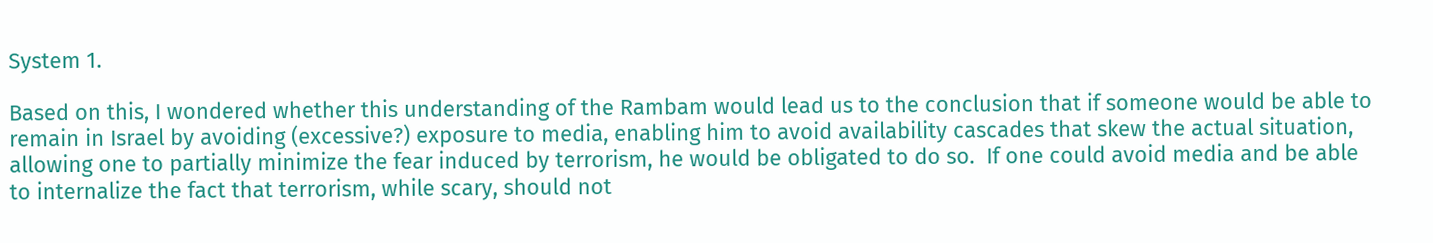System 1.

Based on this, I wondered whether this understanding of the Rambam would lead us to the conclusion that if someone would be able to remain in Israel by avoiding (excessive?) exposure to media, enabling him to avoid availability cascades that skew the actual situation, allowing one to partially minimize the fear induced by terrorism, he would be obligated to do so.  If one could avoid media and be able to internalize the fact that terrorism, while scary, should not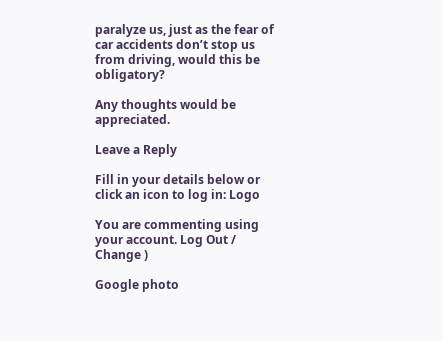paralyze us, just as the fear of car accidents don’t stop us from driving, would this be obligatory?

Any thoughts would be appreciated.

Leave a Reply

Fill in your details below or click an icon to log in: Logo

You are commenting using your account. Log Out /  Change )

Google photo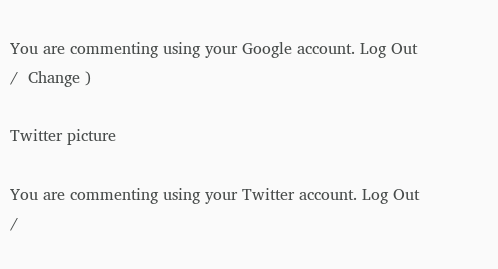You are commenting using your Google account. Log Out /  Change )

Twitter picture

You are commenting using your Twitter account. Log Out /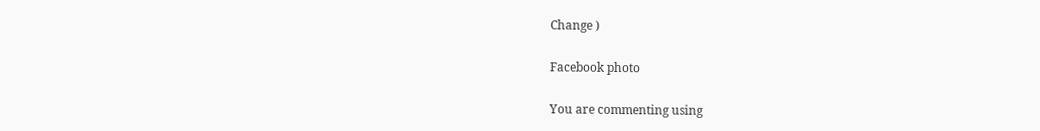Change )

Facebook photo

You are commenting using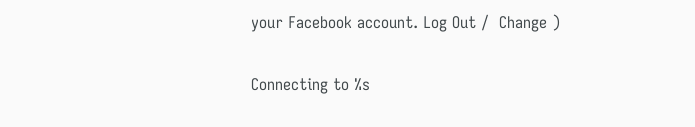your Facebook account. Log Out /  Change )

Connecting to %s